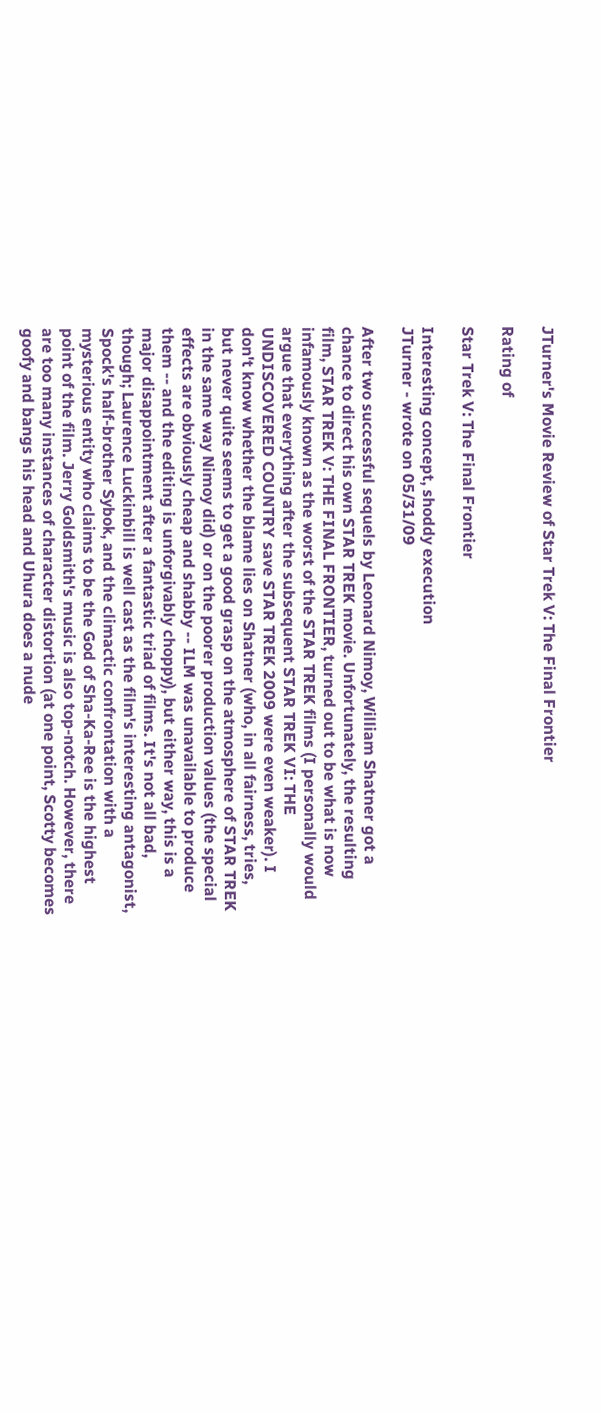JTurner's Movie Review of Star Trek V: The Final Frontier

Rating of

Star Trek V: The Final Frontier

Interesting concept, shoddy execution
JTurner - wrote on 05/31/09

After two successful sequels by Leonard Nimoy, William Shatner got a chance to direct his own STAR TREK movie. Unfortunately, the resulting film, STAR TREK V: THE FINAL FRONTIER, turned out to be what is now infamously known as the worst of the STAR TREK films (I personally would argue that everything after the subsequent STAR TREK VI: THE UNDISCOVERED COUNTRY save STAR TREK 2009 were even weaker). I don't know whether the blame lies on Shatner (who, in all fairness, tries, but never quite seems to get a good grasp on the atmosphere of STAR TREK in the same way Nimoy did) or on the poorer production values (the special effects are obviously cheap and shabby -- ILM was unavailable to produce them -- and the editing is unforgivably choppy), but either way, this is a major disappointment after a fantastic triad of films. It's not all bad, though; Laurence Luckinbill is well cast as the film's interesting antagonist, Spock's half-brother Sybok, and the climactic confrontation with a mysterious entity who claims to be the God of Sha-Ka-Ree is the highest point of the film. Jerry Goldsmith's music is also top-notch. However, there are too many instances of character distortion (at one point, Scotty becomes goofy and bangs his head and Uhura does a nude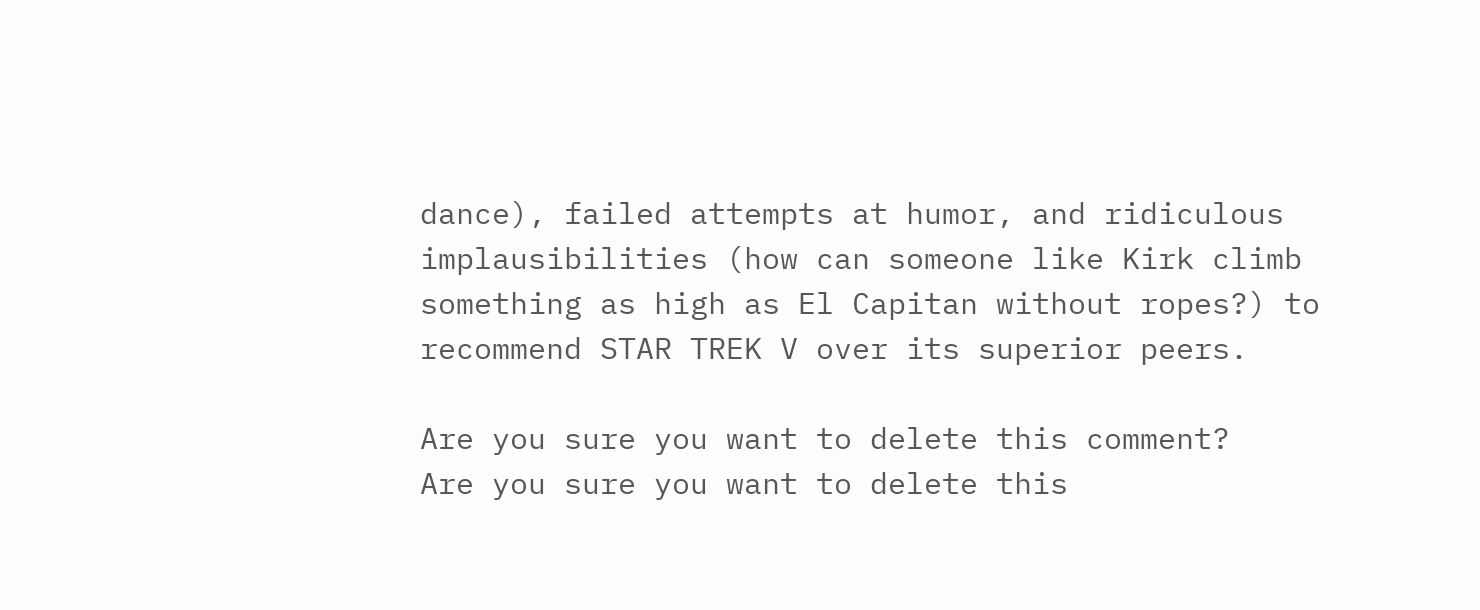dance), failed attempts at humor, and ridiculous implausibilities (how can someone like Kirk climb something as high as El Capitan without ropes?) to recommend STAR TREK V over its superior peers.

Are you sure you want to delete this comment?
Are you sure you want to delete this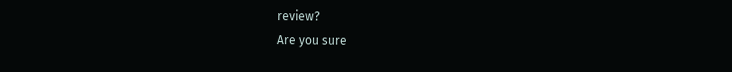review?
Are you sure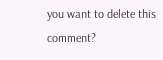you want to delete this comment?